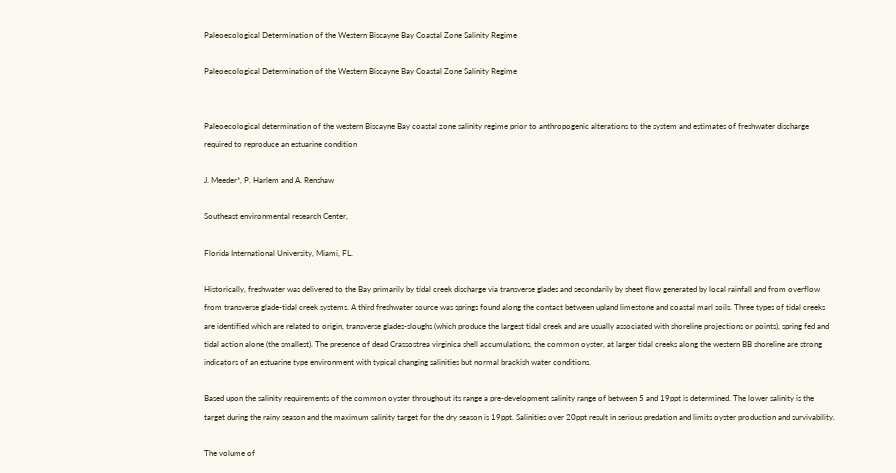Paleoecological Determination of the Western Biscayne Bay Coastal Zone Salinity Regime

Paleoecological Determination of the Western Biscayne Bay Coastal Zone Salinity Regime


Paleoecological determination of the western Biscayne Bay coastal zone salinity regime prior to anthropogenic alterations to the system and estimates of freshwater discharge required to reproduce an estuarine condition

J. Meeder*, P. Harlem and A. Renshaw

Southeast environmental research Center,

Florida International University, Miami, FL.

Historically, freshwater was delivered to the Bay primarily by tidal creek discharge via transverse glades and secondarily by sheet flow generated by local rainfall and from overflow from transverse glade-tidal creek systems. A third freshwater source was springs found along the contact between upland limestone and coastal marl soils. Three types of tidal creeks are identified which are related to origin, transverse glades-sloughs (which produce the largest tidal creek and are usually associated with shoreline projections or points), spring fed and tidal action alone (the smallest). The presence of dead Crassostrea virginica shell accumulations, the common oyster, at larger tidal creeks along the western BB shoreline are strong indicators of an estuarine type environment with typical changing salinities but normal brackish water conditions.

Based upon the salinity requirements of the common oyster throughout its range a pre-development salinity range of between 5 and 19ppt is determined. The lower salinity is the target during the rainy season and the maximum salinity target for the dry season is 19ppt. Salinities over 20ppt result in serious predation and limits oyster production and survivability.

The volume of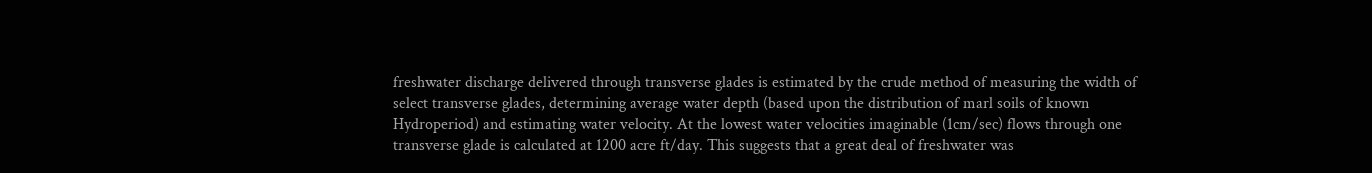freshwater discharge delivered through transverse glades is estimated by the crude method of measuring the width of select transverse glades, determining average water depth (based upon the distribution of marl soils of known Hydroperiod) and estimating water velocity. At the lowest water velocities imaginable (1cm/sec) flows through one transverse glade is calculated at 1200 acre ft/day. This suggests that a great deal of freshwater was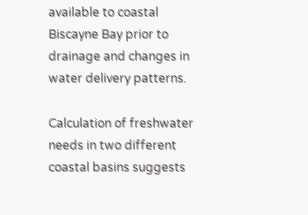available to coastal Biscayne Bay prior to drainage and changes in water delivery patterns.

Calculation of freshwater needs in two different coastal basins suggests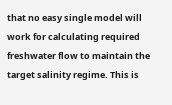that no easy single model will work for calculating required freshwater flow to maintain the target salinity regime. This is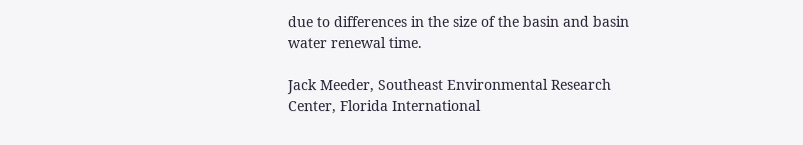due to differences in the size of the basin and basin water renewal time.

Jack Meeder, Southeast Environmental Research Center, Florida International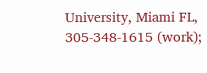University, Miami FL, 305-348-1615 (work);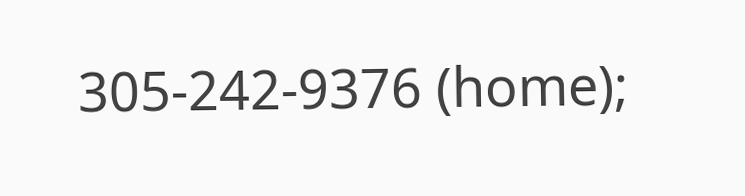305-242-9376 (home);